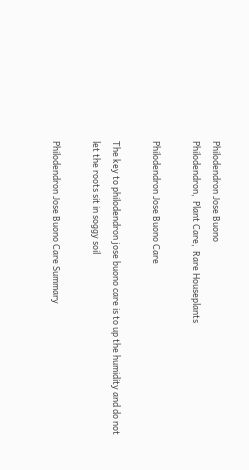Philodendron Jose Buono
Philodendron,  Plant Care,  Rare Houseplants

Philodendron Jose Buono Care

The key to philodendron jose buono care is to up the humidity and do not let the roots sit in soggy soil

Philodendron Jose Buono Care Summary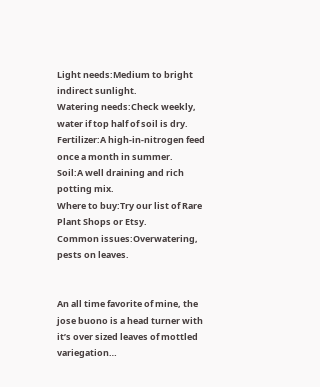Light needs:Medium to bright indirect sunlight.
Watering needs:Check weekly, water if top half of soil is dry.
Fertilizer:A high-in-nitrogen feed once a month in summer.
Soil:A well draining and rich potting mix.
Where to buy:Try our list of Rare Plant Shops or Etsy.
Common issues:Overwatering, pests on leaves.


An all time favorite of mine, the jose buono is a head turner with it’s over sized leaves of mottled variegation…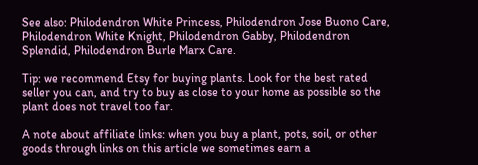See also: Philodendron White Princess, Philodendron Jose Buono Care, Philodendron White Knight, Philodendron Gabby, Philodendron Splendid, Philodendron Burle Marx Care.

Tip: we recommend Etsy for buying plants. Look for the best rated seller you can, and try to buy as close to your home as possible so the plant does not travel too far.

A note about affiliate links: when you buy a plant, pots, soil, or other goods through links on this article we sometimes earn a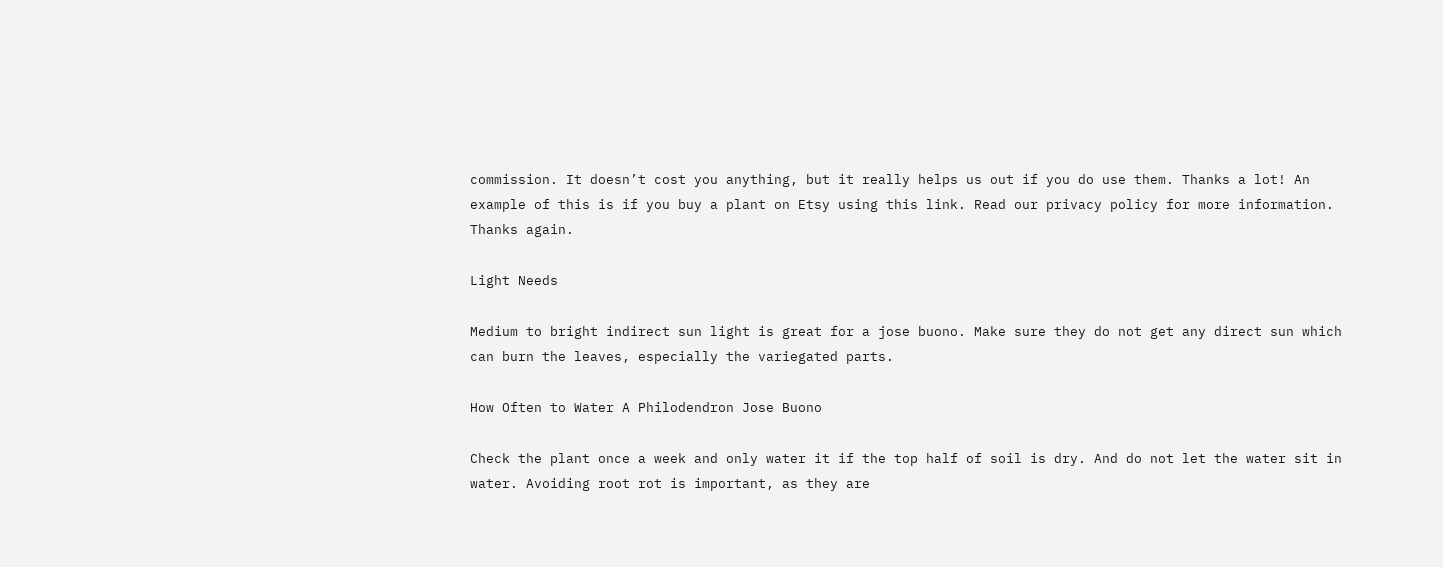commission. It doesn’t cost you anything, but it really helps us out if you do use them. Thanks a lot! An example of this is if you buy a plant on Etsy using this link. Read our privacy policy for more information. Thanks again.

Light Needs

Medium to bright indirect sun light is great for a jose buono. Make sure they do not get any direct sun which can burn the leaves, especially the variegated parts.

How Often to Water A Philodendron Jose Buono

Check the plant once a week and only water it if the top half of soil is dry. And do not let the water sit in water. Avoiding root rot is important, as they are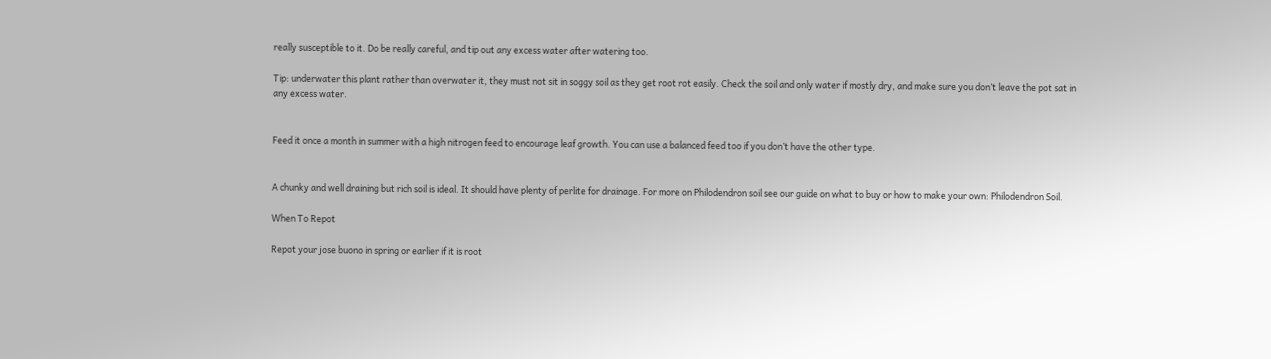really susceptible to it. Do be really careful, and tip out any excess water after watering too.

Tip: underwater this plant rather than overwater it, they must not sit in soggy soil as they get root rot easily. Check the soil and only water if mostly dry, and make sure you don’t leave the pot sat in any excess water.


Feed it once a month in summer with a high nitrogen feed to encourage leaf growth. You can use a balanced feed too if you don’t have the other type.


A chunky and well draining but rich soil is ideal. It should have plenty of perlite for drainage. For more on Philodendron soil see our guide on what to buy or how to make your own: Philodendron Soil.

When To Repot

Repot your jose buono in spring or earlier if it is root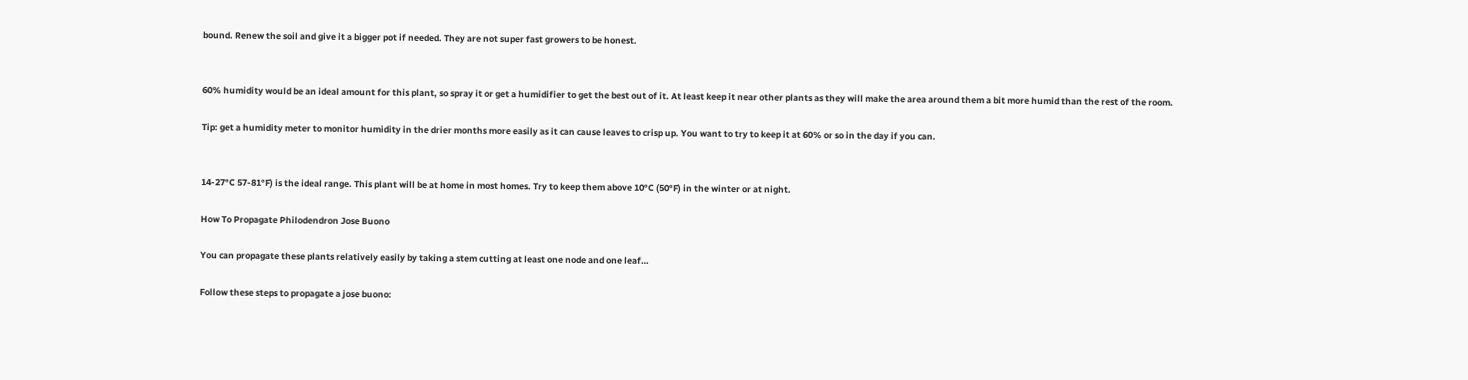bound. Renew the soil and give it a bigger pot if needed. They are not super fast growers to be honest.


60% humidity would be an ideal amount for this plant, so spray it or get a humidifier to get the best out of it. At least keep it near other plants as they will make the area around them a bit more humid than the rest of the room.

Tip: get a humidity meter to monitor humidity in the drier months more easily as it can cause leaves to crisp up. You want to try to keep it at 60% or so in the day if you can.


14-27°C 57-81°F) is the ideal range. This plant will be at home in most homes. Try to keep them above 10°C (50°F) in the winter or at night.

How To Propagate Philodendron Jose Buono

You can propagate these plants relatively easily by taking a stem cutting at least one node and one leaf…

Follow these steps to propagate a jose buono: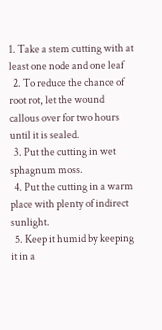1. Take a stem cutting with at least one node and one leaf
  2. To reduce the chance of root rot, let the wound callous over for two hours until it is sealed.
  3. Put the cutting in wet sphagnum moss.
  4. Put the cutting in a warm place with plenty of indirect sunlight.
  5. Keep it humid by keeping it in a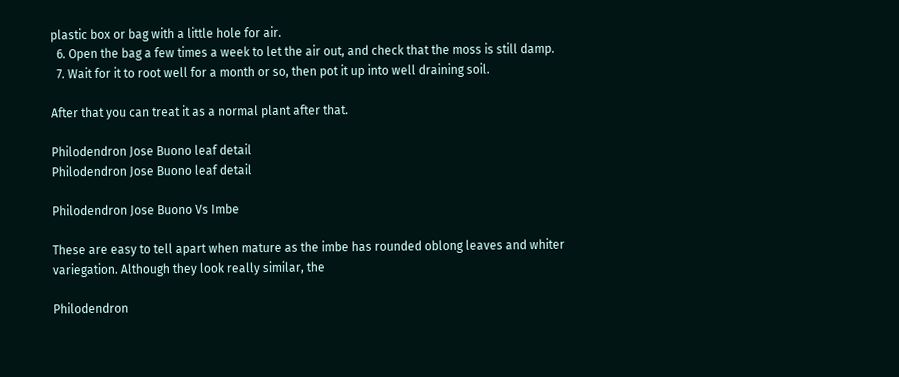plastic box or bag with a little hole for air.
  6. Open the bag a few times a week to let the air out, and check that the moss is still damp.
  7. Wait for it to root well for a month or so, then pot it up into well draining soil.

After that you can treat it as a normal plant after that.

Philodendron Jose Buono leaf detail
Philodendron Jose Buono leaf detail

Philodendron Jose Buono Vs Imbe

These are easy to tell apart when mature as the imbe has rounded oblong leaves and whiter variegation. Although they look really similar, the

Philodendron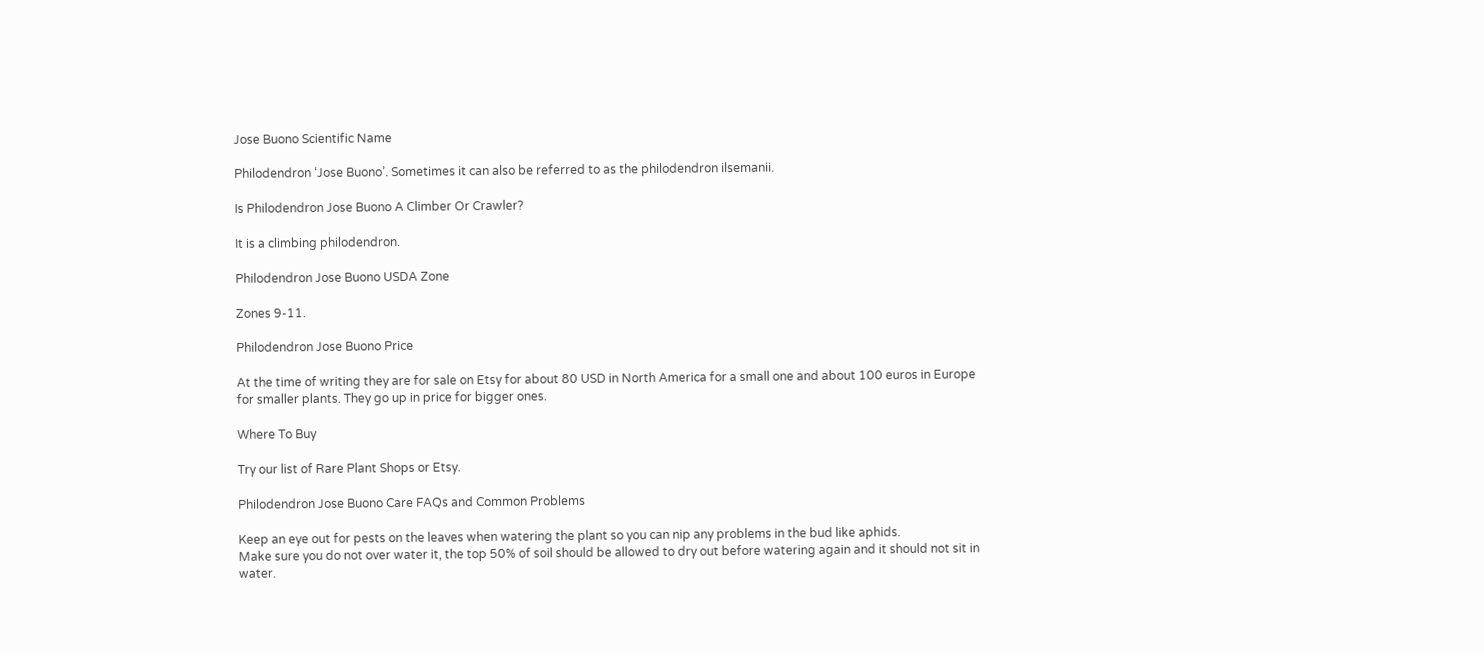Jose Buono Scientific Name

Philodendron ‘Jose Buono’. Sometimes it can also be referred to as the philodendron ilsemanii.

Is Philodendron Jose Buono A Climber Or Crawler?

It is a climbing philodendron.

Philodendron Jose Buono USDA Zone

Zones 9-11.

Philodendron Jose Buono Price

At the time of writing they are for sale on Etsy for about 80 USD in North America for a small one and about 100 euros in Europe for smaller plants. They go up in price for bigger ones.

Where To Buy

Try our list of Rare Plant Shops or Etsy.

Philodendron Jose Buono Care FAQs and Common Problems

Keep an eye out for pests on the leaves when watering the plant so you can nip any problems in the bud like aphids.
Make sure you do not over water it, the top 50% of soil should be allowed to dry out before watering again and it should not sit in water.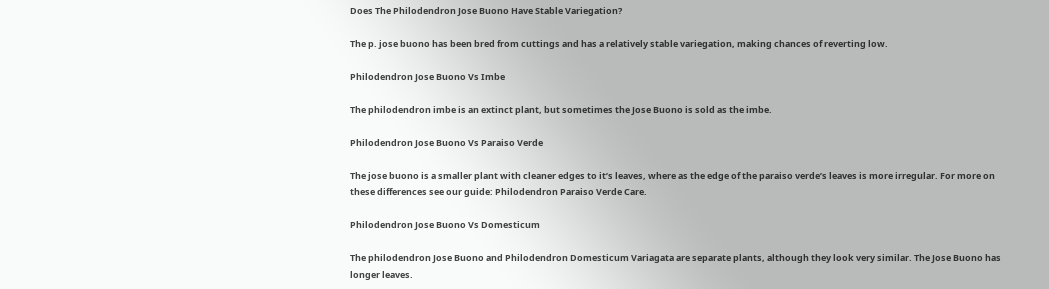Does The Philodendron Jose Buono Have Stable Variegation?

The p. jose buono has been bred from cuttings and has a relatively stable variegation, making chances of reverting low.

Philodendron Jose Buono Vs Imbe

The philodendron imbe is an extinct plant, but sometimes the Jose Buono is sold as the imbe.

Philodendron Jose Buono Vs Paraiso Verde

The jose buono is a smaller plant with cleaner edges to it’s leaves, where as the edge of the paraiso verde’s leaves is more irregular. For more on these differences see our guide: Philodendron Paraiso Verde Care.

Philodendron Jose Buono Vs Domesticum

The philodendron Jose Buono and Philodendron Domesticum Variagata are separate plants, although they look very similar. The Jose Buono has longer leaves.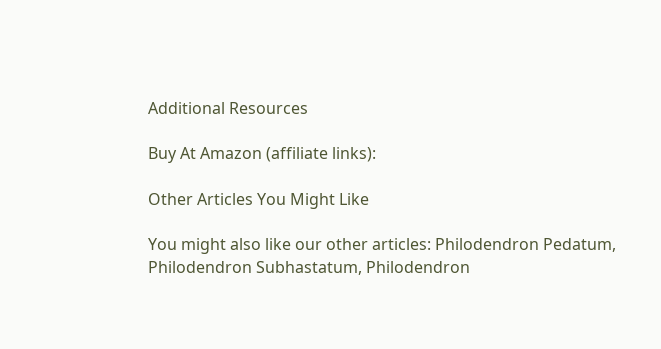Additional Resources

Buy At Amazon (affiliate links):

Other Articles You Might Like

You might also like our other articles: Philodendron Pedatum, Philodendron Subhastatum, Philodendron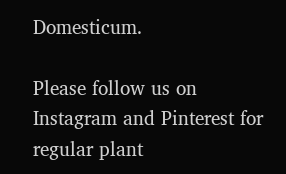Domesticum.

Please follow us on Instagram and Pinterest for regular plant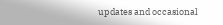updates and occasional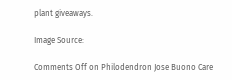plant giveaways.

Image Source:

Comments Off on Philodendron Jose Buono Care